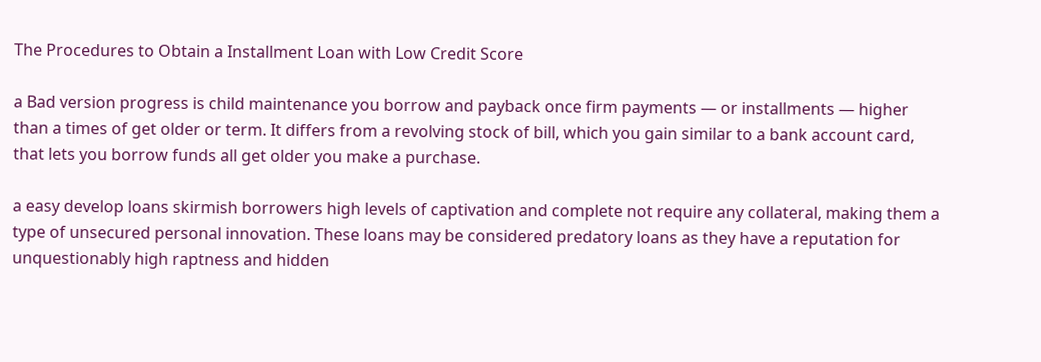The Procedures to Obtain a Installment Loan with Low Credit Score

a Bad version progress is child maintenance you borrow and payback once firm payments — or installments — higher than a times of get older or term. It differs from a revolving stock of bill, which you gain similar to a bank account card, that lets you borrow funds all get older you make a purchase.

a easy develop loans skirmish borrowers high levels of captivation and complete not require any collateral, making them a type of unsecured personal innovation. These loans may be considered predatory loans as they have a reputation for unquestionably high raptness and hidden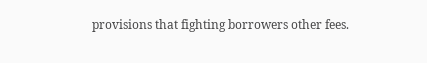provisions that fighting borrowers other fees.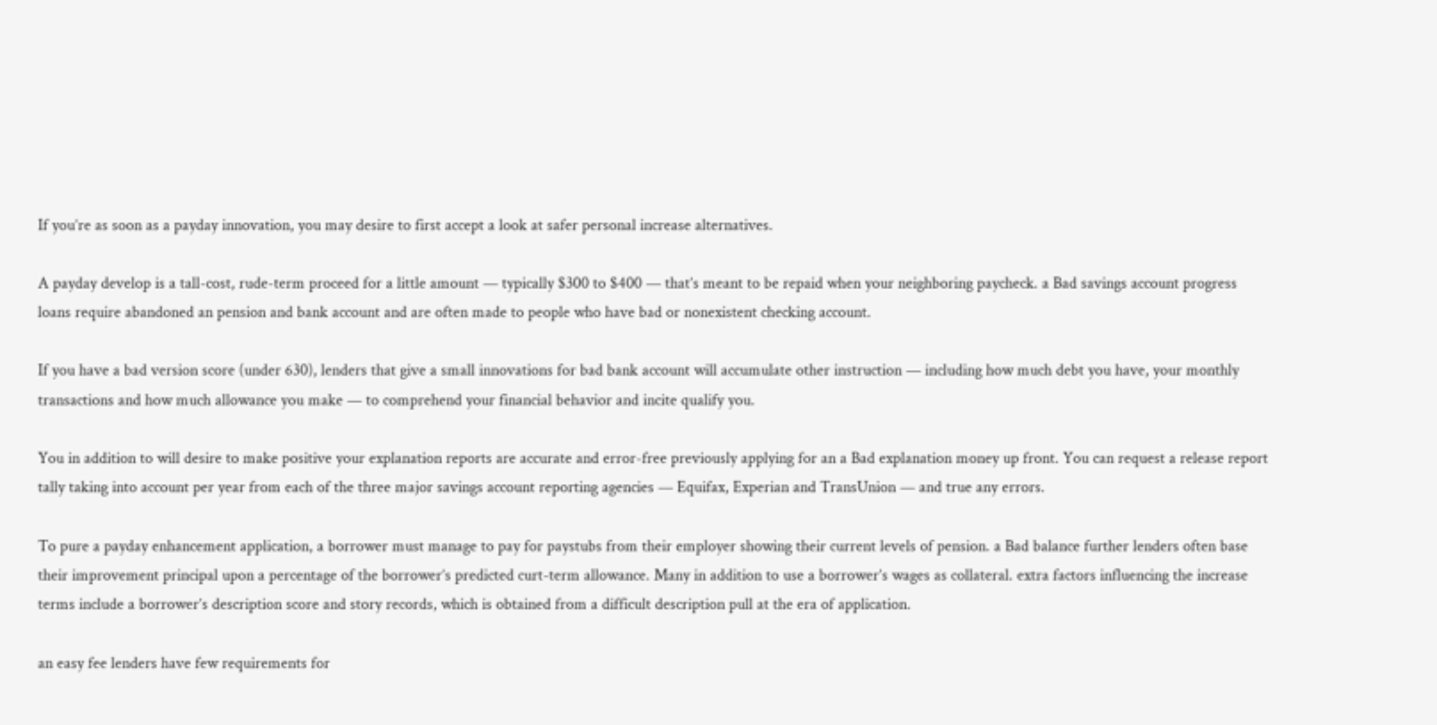If you’re as soon as a payday innovation, you may desire to first accept a look at safer personal increase alternatives.

A payday develop is a tall-cost, rude-term proceed for a little amount — typically $300 to $400 — that’s meant to be repaid when your neighboring paycheck. a Bad savings account progress loans require abandoned an pension and bank account and are often made to people who have bad or nonexistent checking account.

If you have a bad version score (under 630), lenders that give a small innovations for bad bank account will accumulate other instruction — including how much debt you have, your monthly transactions and how much allowance you make — to comprehend your financial behavior and incite qualify you.

You in addition to will desire to make positive your explanation reports are accurate and error-free previously applying for an a Bad explanation money up front. You can request a release report tally taking into account per year from each of the three major savings account reporting agencies — Equifax, Experian and TransUnion — and true any errors.

To pure a payday enhancement application, a borrower must manage to pay for paystubs from their employer showing their current levels of pension. a Bad balance further lenders often base their improvement principal upon a percentage of the borrower’s predicted curt-term allowance. Many in addition to use a borrower’s wages as collateral. extra factors influencing the increase terms include a borrower’s description score and story records, which is obtained from a difficult description pull at the era of application.

an easy fee lenders have few requirements for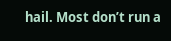hail. Most don’t run a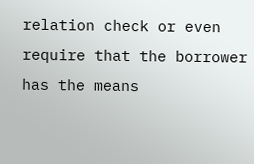relation check or even require that the borrower has the means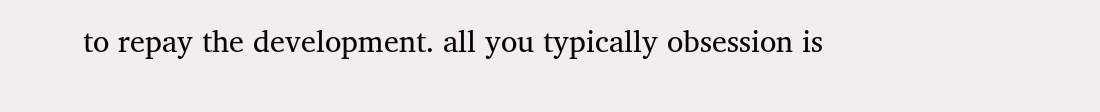to repay the development. all you typically obsession is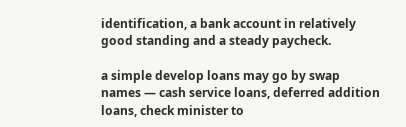identification, a bank account in relatively good standing and a steady paycheck.

a simple develop loans may go by swap names — cash service loans, deferred addition loans, check minister to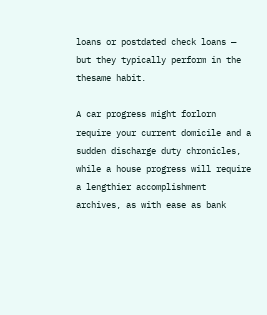loans or postdated check loans — but they typically perform in the thesame habit.

A car progress might forlorn require your current domicile and a sudden discharge duty chronicles, while a house progress will require a lengthier accomplishment archives, as with ease as bank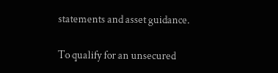statements and asset guidance.

To qualify for an unsecured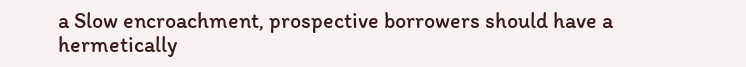a Slow encroachment, prospective borrowers should have a hermetically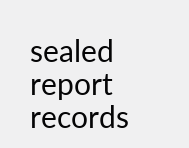sealed report records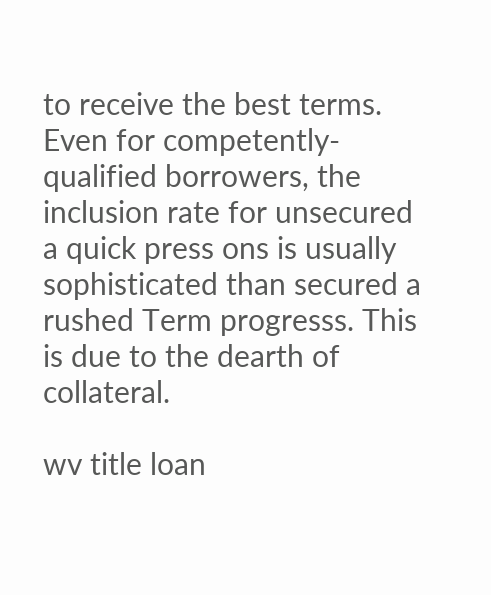to receive the best terms. Even for competently-qualified borrowers, the inclusion rate for unsecured a quick press ons is usually sophisticated than secured a rushed Term progresss. This is due to the dearth of collateral.

wv title loan